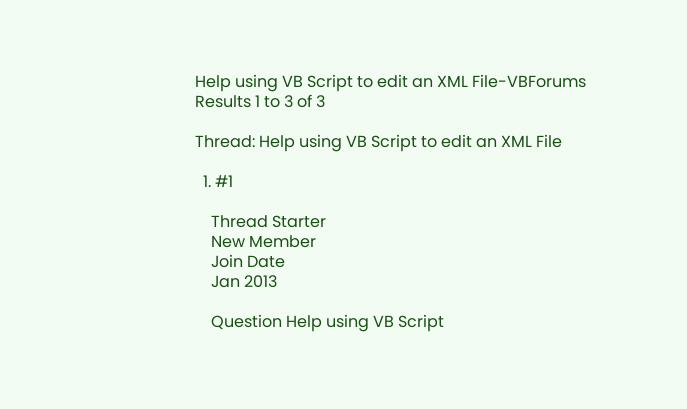Help using VB Script to edit an XML File-VBForums
Results 1 to 3 of 3

Thread: Help using VB Script to edit an XML File

  1. #1

    Thread Starter
    New Member
    Join Date
    Jan 2013

    Question Help using VB Script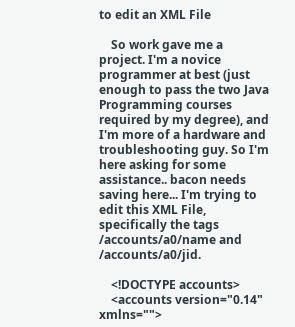to edit an XML File

    So work gave me a project. I'm a novice programmer at best (just enough to pass the two Java Programming courses required by my degree), and I'm more of a hardware and troubleshooting guy. So I'm here asking for some assistance.. bacon needs saving here... I'm trying to edit this XML File, specifically the tags /accounts/a0/name and /accounts/a0/jid.

    <!DOCTYPE accounts>
    <accounts version="0.14" xmlns="">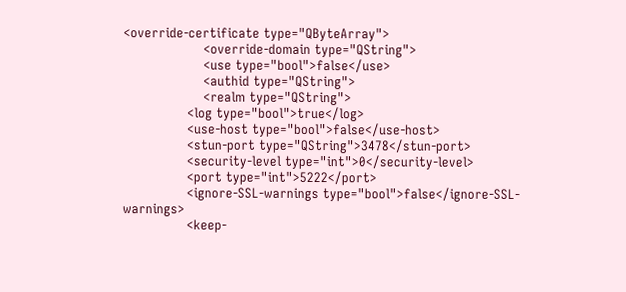<override-certificate type="QByteArray">
                    <override-domain type="QString">
                    <use type="bool">false</use>
                    <authid type="QString">
                    <realm type="QString">
                <log type="bool">true</log>
                <use-host type="bool">false</use-host>
                <stun-port type="QString">3478</stun-port>
                <security-level type="int">0</security-level>
                <port type="int">5222</port>
                <ignore-SSL-warnings type="bool">false</ignore-SSL-warnings>
                <keep-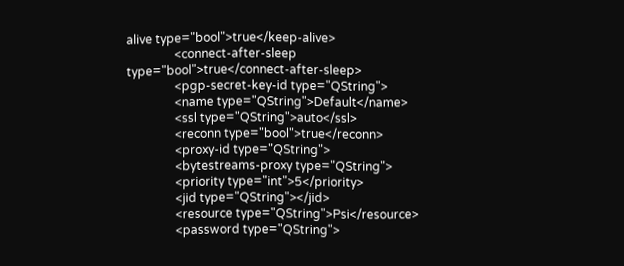alive type="bool">true</keep-alive>
                <connect-after-sleep type="bool">true</connect-after-sleep>
                <pgp-secret-key-id type="QString">
                <name type="QString">Default</name>
                <ssl type="QString">auto</ssl>
                <reconn type="bool">true</reconn>
                <proxy-id type="QString">
                <bytestreams-proxy type="QString">
                <priority type="int">5</priority>
                <jid type="QString"></jid>
                <resource type="QString">Psi</resource>
                <password type="QString">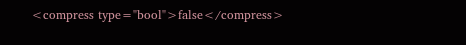<compress type="bool">false</compress>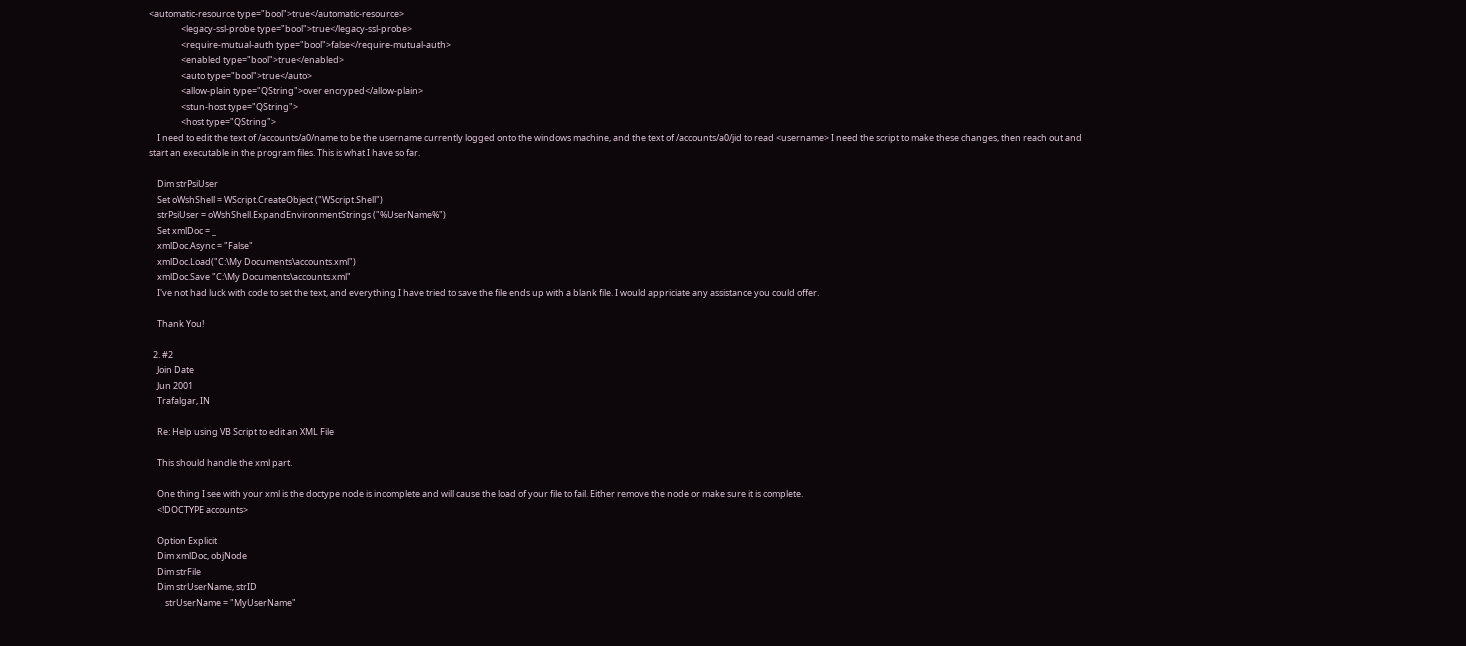<automatic-resource type="bool">true</automatic-resource>
                <legacy-ssl-probe type="bool">true</legacy-ssl-probe>
                <require-mutual-auth type="bool">false</require-mutual-auth>
                <enabled type="bool">true</enabled>
                <auto type="bool">true</auto>
                <allow-plain type="QString">over encryped</allow-plain>
                <stun-host type="QString">
                <host type="QString">
    I need to edit the text of /accounts/a0/name to be the username currently logged onto the windows machine, and the text of /accounts/a0/jid to read <username> I need the script to make these changes, then reach out and start an executable in the program files. This is what I have so far.

    Dim strPsiUser
    Set oWshShell = WScript.CreateObject ("WScript.Shell")
    strPsiUser = oWshShell.ExpandEnvironmentStrings ("%UserName%")
    Set xmlDoc = _
    xmlDoc.Async = "False"
    xmlDoc.Load("C:\My Documents\accounts.xml")
    xmlDoc.Save "C:\My Documents\accounts.xml"
    I've not had luck with code to set the text, and everything I have tried to save the file ends up with a blank file. I would appriciate any assistance you could offer.

    Thank You!

  2. #2
    Join Date
    Jun 2001
    Trafalgar, IN

    Re: Help using VB Script to edit an XML File

    This should handle the xml part.

    One thing I see with your xml is the doctype node is incomplete and will cause the load of your file to fail. Either remove the node or make sure it is complete.
    <!DOCTYPE accounts>

    Option Explicit
    Dim xmlDoc, objNode
    Dim strFile
    Dim strUserName, strID
        strUserName = "MyUserName"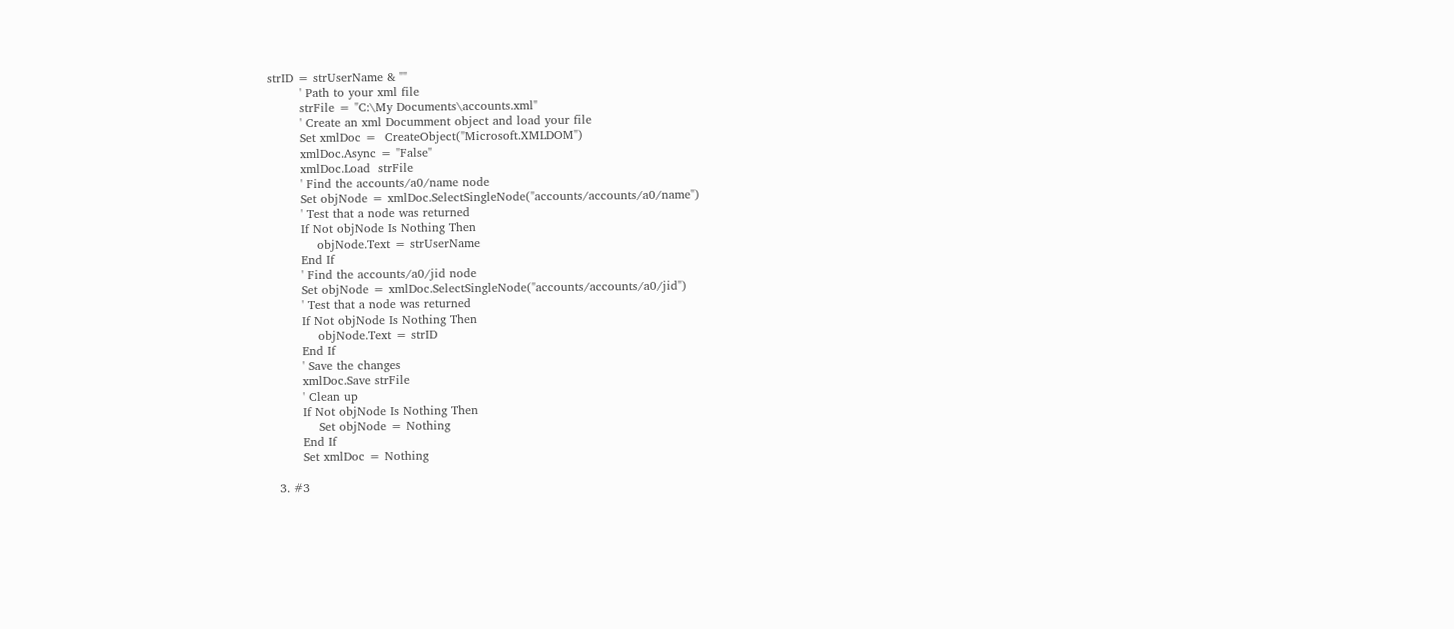strID = strUserName & ""
        ' Path to your xml file
        strFile = "C:\My Documents\accounts.xml"
        ' Create an xml Documment object and load your file
        Set xmlDoc =  CreateObject("Microsoft.XMLDOM")
        xmlDoc.Async = "False"
        xmlDoc.Load  strFile
        ' Find the accounts/a0/name node
        Set objNode = xmlDoc.SelectSingleNode("accounts/accounts/a0/name")
        ' Test that a node was returned
        If Not objNode Is Nothing Then
            objNode.Text = strUserName
        End If
        ' Find the accounts/a0/jid node
        Set objNode = xmlDoc.SelectSingleNode("accounts/accounts/a0/jid")
        ' Test that a node was returned
        If Not objNode Is Nothing Then
            objNode.Text = strID
        End If
        ' Save the changes
        xmlDoc.Save strFile
        ' Clean up
        If Not objNode Is Nothing Then
            Set objNode = Nothing
        End If
        Set xmlDoc = Nothing

  3. #3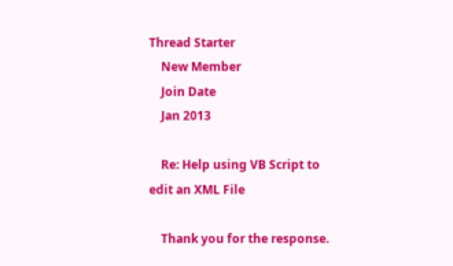Thread Starter
    New Member
    Join Date
    Jan 2013

    Re: Help using VB Script to edit an XML File

    Thank you for the response.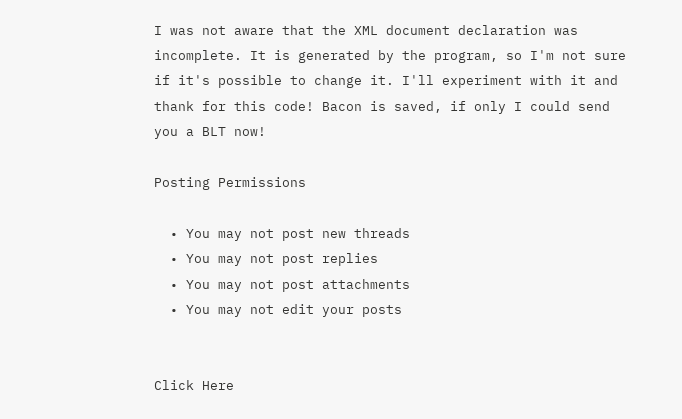I was not aware that the XML document declaration was incomplete. It is generated by the program, so I'm not sure if it's possible to change it. I'll experiment with it and thank for this code! Bacon is saved, if only I could send you a BLT now!

Posting Permissions

  • You may not post new threads
  • You may not post replies
  • You may not post attachments
  • You may not edit your posts


Click Here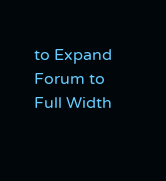to Expand Forum to Full Width